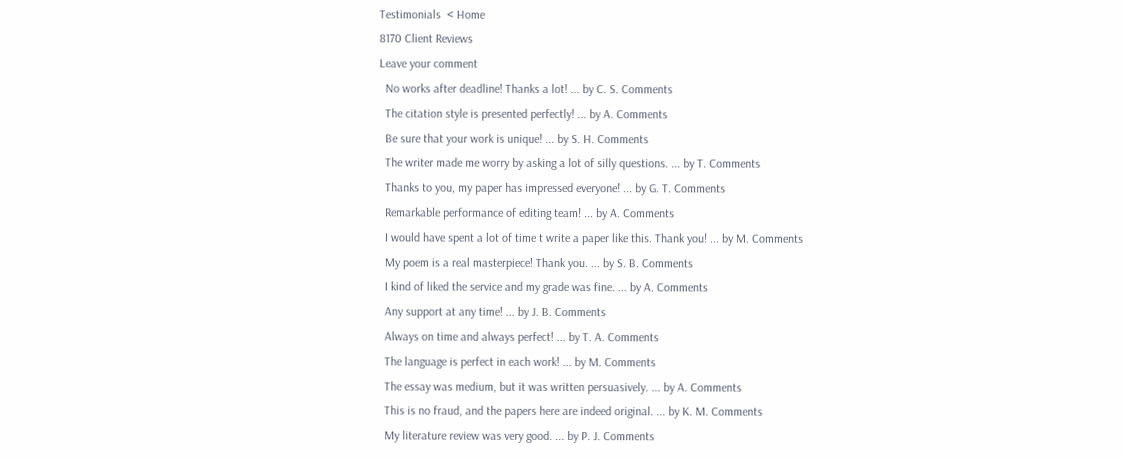Testimonials  < Home
8170 Client Reviews
Leave your comment
  No works after deadline! Thanks a lot! ... by C. S. Comments
  The citation style is presented perfectly! ... by A. Comments
  Be sure that your work is unique! ... by S. H. Comments
  The writer made me worry by asking a lot of silly questions. ... by T. Comments
  Thanks to you, my paper has impressed everyone! ... by G. T. Comments
  Remarkable performance of editing team! ... by A. Comments
  I would have spent a lot of time t write a paper like this. Thank you! ... by M. Comments
  My poem is a real masterpiece! Thank you. ... by S. B. Comments
  I kind of liked the service and my grade was fine. ... by A. Comments
  Any support at any time! ... by J. B. Comments
  Always on time and always perfect! ... by T. A. Comments
  The language is perfect in each work! ... by M. Comments
  The essay was medium, but it was written persuasively. ... by A. Comments
  This is no fraud, and the papers here are indeed original. ... by K. M. Comments
  My literature review was very good. ... by P. J. Comments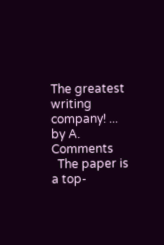The greatest writing company! ... by A. Comments
  The paper is a top-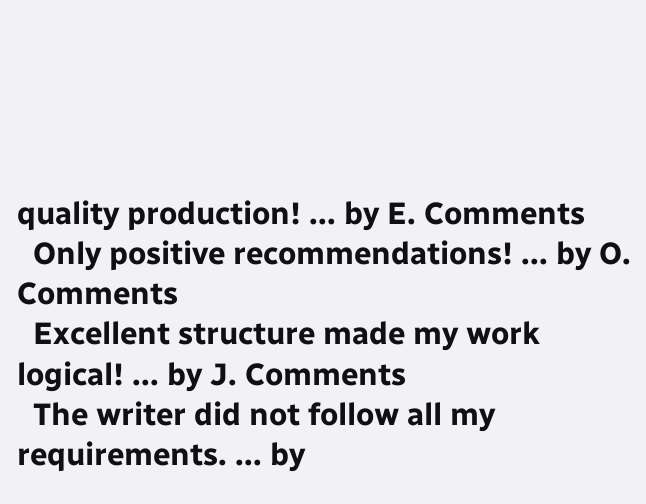quality production! ... by E. Comments
  Only positive recommendations! ... by O. Comments
  Excellent structure made my work logical! ... by J. Comments
  The writer did not follow all my requirements. ... by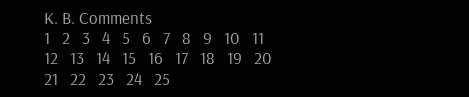K. B. Comments
1   2   3   4   5   6   7   8   9   10   11   12   13   14   15   16   17   18   19   20   21   22   23   24   25